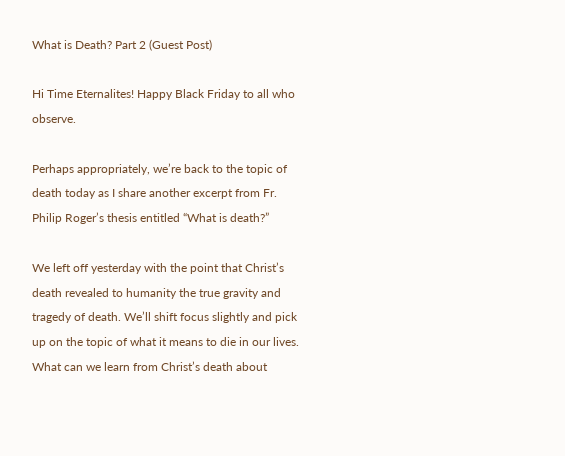What is Death? Part 2 (Guest Post)

Hi Time Eternalites! Happy Black Friday to all who observe.

Perhaps appropriately, we’re back to the topic of death today as I share another excerpt from Fr. Philip Roger’s thesis entitled “What is death?”

We left off yesterday with the point that Christ’s death revealed to humanity the true gravity and tragedy of death. We’ll shift focus slightly and pick up on the topic of what it means to die in our lives. What can we learn from Christ’s death about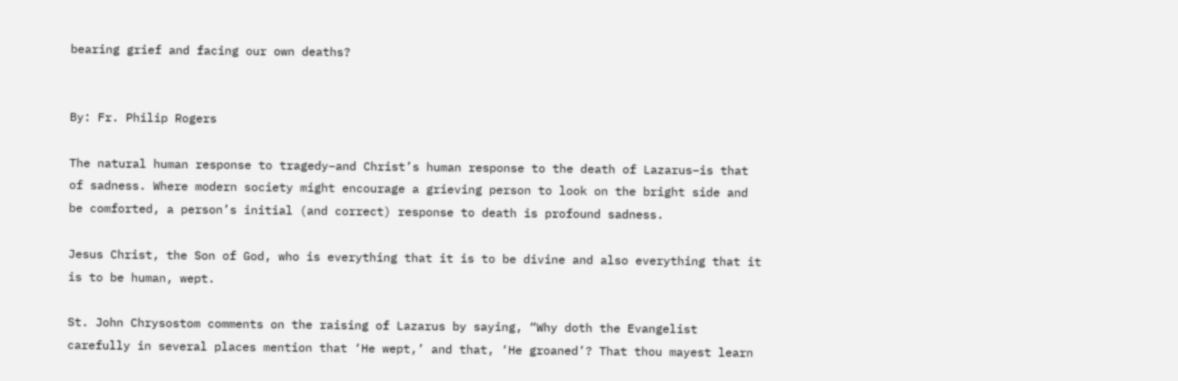bearing grief and facing our own deaths?


By: Fr. Philip Rogers

The natural human response to tragedy–and Christ’s human response to the death of Lazarus–is that of sadness. Where modern society might encourage a grieving person to look on the bright side and be comforted, a person’s initial (and correct) response to death is profound sadness.

Jesus Christ, the Son of God, who is everything that it is to be divine and also everything that it is to be human, wept.

St. John Chrysostom comments on the raising of Lazarus by saying, “Why doth the Evangelist carefully in several places mention that ‘He wept,’ and that, ‘He groaned’? That thou mayest learn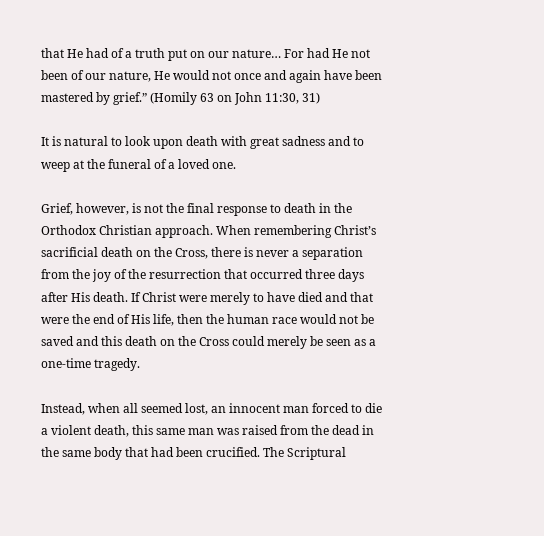that He had of a truth put on our nature… For had He not been of our nature, He would not once and again have been mastered by grief.” (Homily 63 on John 11:30, 31)

It is natural to look upon death with great sadness and to weep at the funeral of a loved one.

Grief, however, is not the final response to death in the Orthodox Christian approach. When remembering Christ’s sacrificial death on the Cross, there is never a separation from the joy of the resurrection that occurred three days after His death. If Christ were merely to have died and that were the end of His life, then the human race would not be saved and this death on the Cross could merely be seen as a one-time tragedy.

Instead, when all seemed lost, an innocent man forced to die a violent death, this same man was raised from the dead in the same body that had been crucified. The Scriptural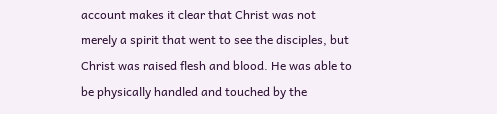account makes it clear that Christ was not merely a spirit that went to see the disciples, but Christ was raised flesh and blood. He was able to be physically handled and touched by the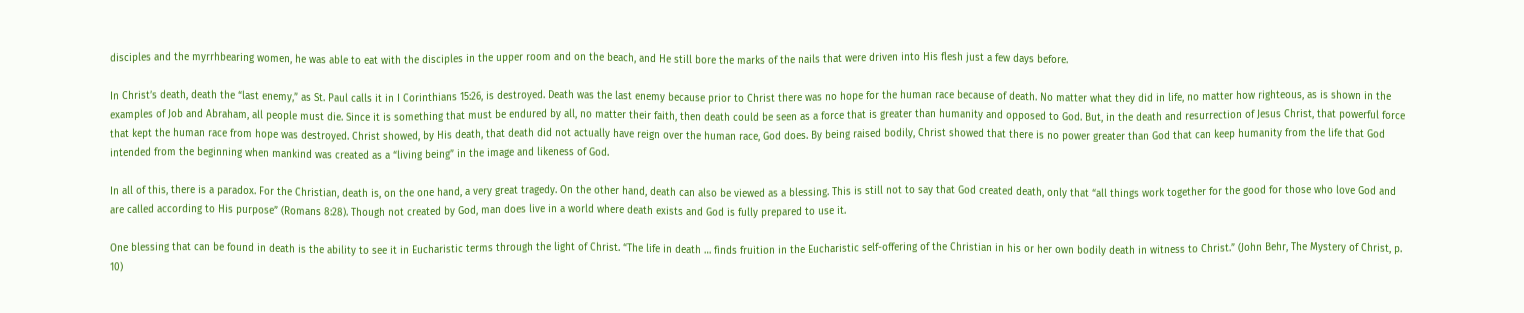disciples and the myrrhbearing women, he was able to eat with the disciples in the upper room and on the beach, and He still bore the marks of the nails that were driven into His flesh just a few days before.

In Christ’s death, death the “last enemy,” as St. Paul calls it in I Corinthians 15:26, is destroyed. Death was the last enemy because prior to Christ there was no hope for the human race because of death. No matter what they did in life, no matter how righteous, as is shown in the examples of Job and Abraham, all people must die. Since it is something that must be endured by all, no matter their faith, then death could be seen as a force that is greater than humanity and opposed to God. But, in the death and resurrection of Jesus Christ, that powerful force that kept the human race from hope was destroyed. Christ showed, by His death, that death did not actually have reign over the human race, God does. By being raised bodily, Christ showed that there is no power greater than God that can keep humanity from the life that God intended from the beginning when mankind was created as a “living being” in the image and likeness of God.

In all of this, there is a paradox. For the Christian, death is, on the one hand, a very great tragedy. On the other hand, death can also be viewed as a blessing. This is still not to say that God created death, only that “all things work together for the good for those who love God and are called according to His purpose” (Romans 8:28). Though not created by God, man does live in a world where death exists and God is fully prepared to use it.

One blessing that can be found in death is the ability to see it in Eucharistic terms through the light of Christ. “The life in death … finds fruition in the Eucharistic self-offering of the Christian in his or her own bodily death in witness to Christ.” (John Behr, The Mystery of Christ, p. 10)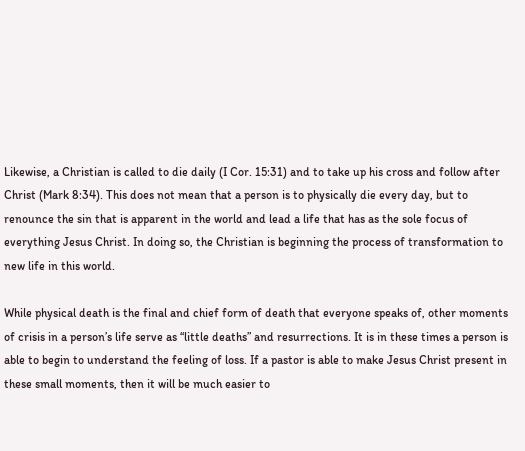Likewise, a Christian is called to die daily (I Cor. 15:31) and to take up his cross and follow after Christ (Mark 8:34). This does not mean that a person is to physically die every day, but to renounce the sin that is apparent in the world and lead a life that has as the sole focus of everything Jesus Christ. In doing so, the Christian is beginning the process of transformation to new life in this world.

While physical death is the final and chief form of death that everyone speaks of, other moments of crisis in a person’s life serve as “little deaths” and resurrections. It is in these times a person is able to begin to understand the feeling of loss. If a pastor is able to make Jesus Christ present in these small moments, then it will be much easier to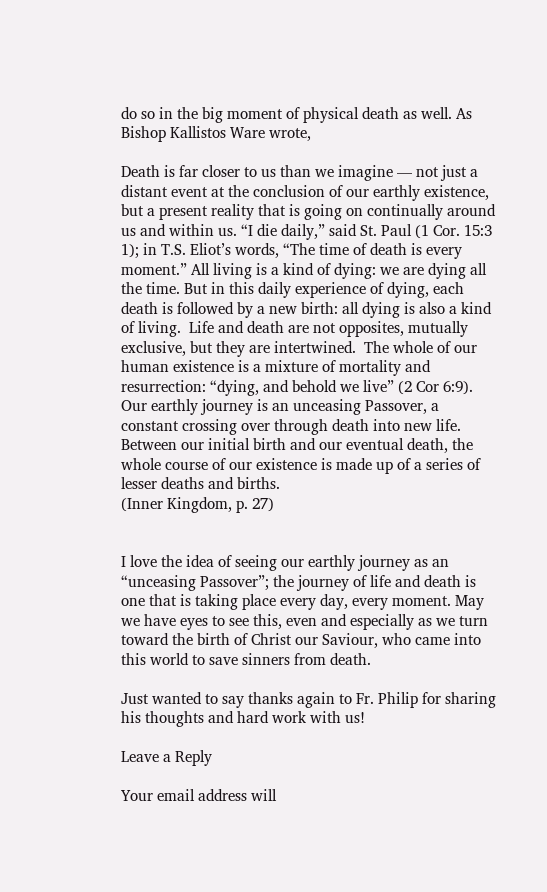do so in the big moment of physical death as well. As Bishop Kallistos Ware wrote,

Death is far closer to us than we imagine — not just a distant event at the conclusion of our earthly existence, but a present reality that is going on continually around us and within us. “I die daily,” said St. Paul (1 Cor. 15:3 1); in T.S. Eliot’s words, “The time of death is every moment.” All living is a kind of dying: we are dying all the time. But in this daily experience of dying, each death is followed by a new birth: all dying is also a kind of living.  Life and death are not opposites, mutually exclusive, but they are intertwined.  The whole of our human existence is a mixture of mortality and resurrection: “dying, and behold we live” (2 Cor 6:9). Our earthly journey is an unceasing Passover, a constant crossing over through death into new life. Between our initial birth and our eventual death, the whole course of our existence is made up of a series of lesser deaths and births.
(Inner Kingdom, p. 27)


I love the idea of seeing our earthly journey as an “unceasing Passover”; the journey of life and death is one that is taking place every day, every moment. May we have eyes to see this, even and especially as we turn toward the birth of Christ our Saviour, who came into this world to save sinners from death.

Just wanted to say thanks again to Fr. Philip for sharing his thoughts and hard work with us!

Leave a Reply

Your email address will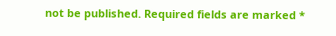not be published. Required fields are marked *